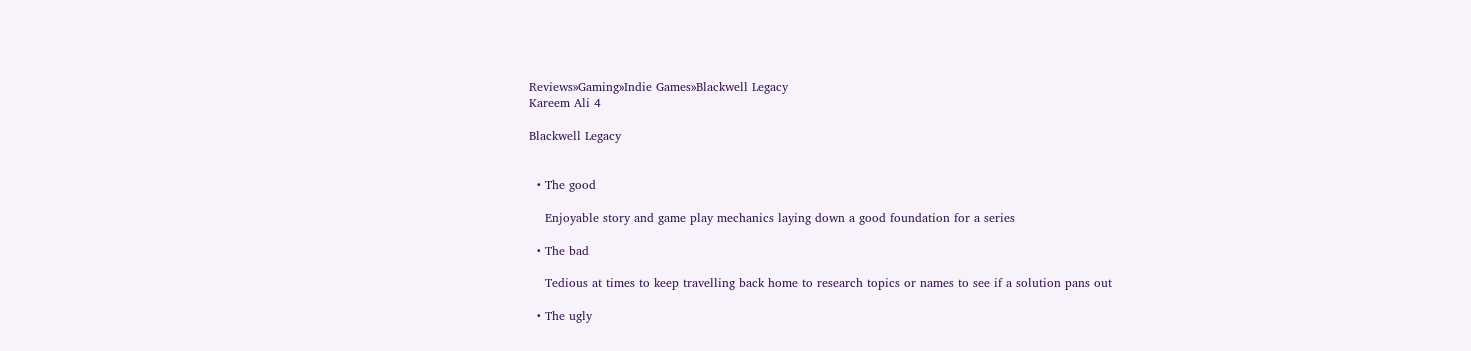Reviews»Gaming»Indie Games»Blackwell Legacy
Kareem Ali 4

Blackwell Legacy


  • The good

    Enjoyable story and game play mechanics laying down a good foundation for a series

  • The bad

    Tedious at times to keep travelling back home to research topics or names to see if a solution pans out

  • The ugly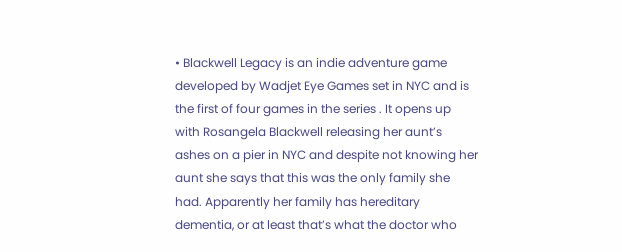• Blackwell Legacy is an indie adventure game developed by Wadjet Eye Games set in NYC and is the first of four games in the series . It opens up with Rosangela Blackwell releasing her aunt’s ashes on a pier in NYC and despite not knowing her aunt she says that this was the only family she had. Apparently her family has hereditary dementia, or at least that’s what the doctor who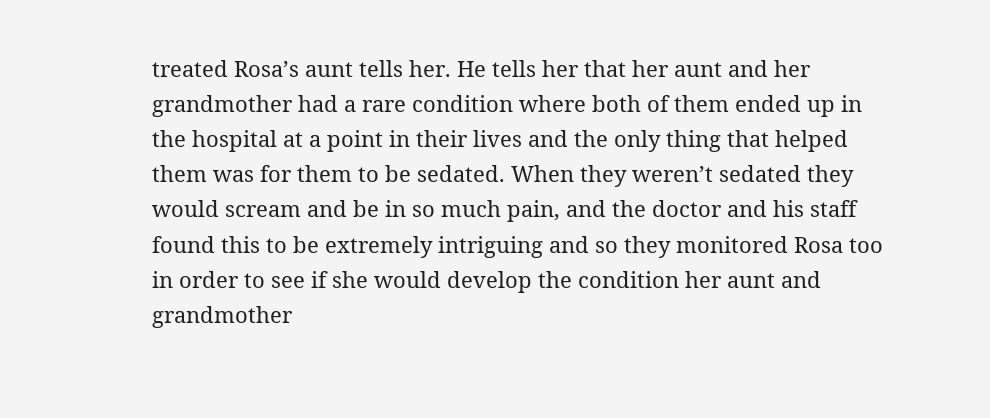treated Rosa’s aunt tells her. He tells her that her aunt and her grandmother had a rare condition where both of them ended up in the hospital at a point in their lives and the only thing that helped them was for them to be sedated. When they weren’t sedated they would scream and be in so much pain, and the doctor and his staff found this to be extremely intriguing and so they monitored Rosa too in order to see if she would develop the condition her aunt and grandmother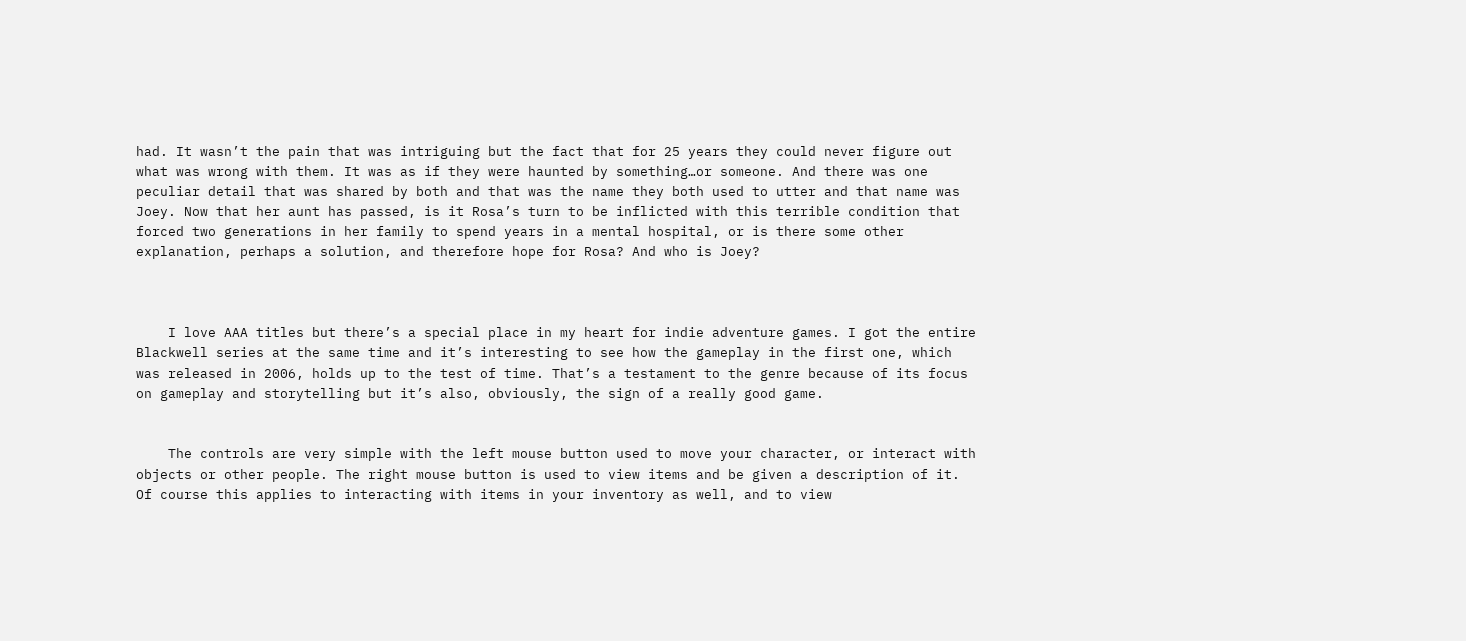had. It wasn’t the pain that was intriguing but the fact that for 25 years they could never figure out what was wrong with them. It was as if they were haunted by something…or someone. And there was one peculiar detail that was shared by both and that was the name they both used to utter and that name was Joey. Now that her aunt has passed, is it Rosa’s turn to be inflicted with this terrible condition that forced two generations in her family to spend years in a mental hospital, or is there some other explanation, perhaps a solution, and therefore hope for Rosa? And who is Joey?



    I love AAA titles but there’s a special place in my heart for indie adventure games. I got the entire Blackwell series at the same time and it’s interesting to see how the gameplay in the first one, which was released in 2006, holds up to the test of time. That’s a testament to the genre because of its focus on gameplay and storytelling but it’s also, obviously, the sign of a really good game.


    The controls are very simple with the left mouse button used to move your character, or interact with objects or other people. The right mouse button is used to view items and be given a description of it. Of course this applies to interacting with items in your inventory as well, and to view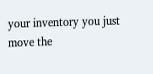your inventory you just move the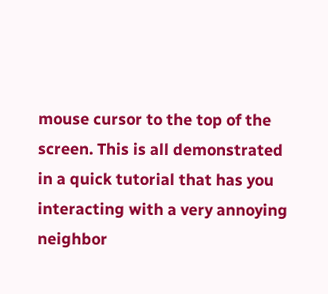mouse cursor to the top of the screen. This is all demonstrated in a quick tutorial that has you interacting with a very annoying neighbor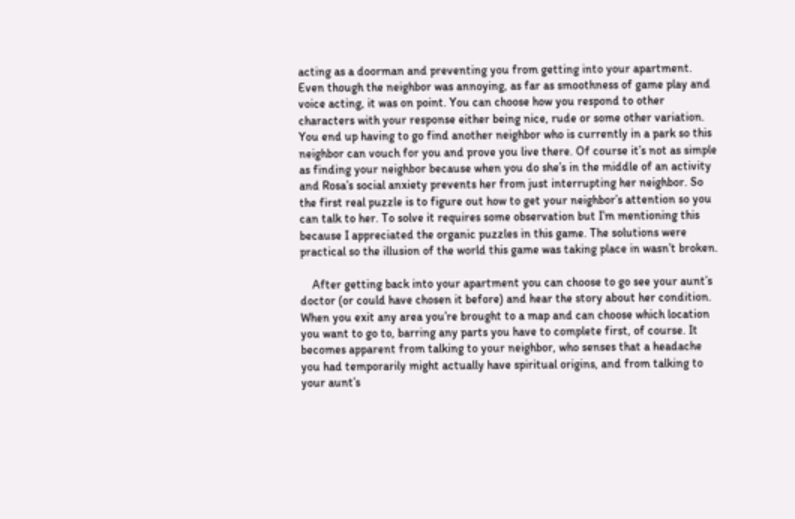acting as a doorman and preventing you from getting into your apartment. Even though the neighbor was annoying, as far as smoothness of game play and voice acting, it was on point. You can choose how you respond to other characters with your response either being nice, rude or some other variation. You end up having to go find another neighbor who is currently in a park so this neighbor can vouch for you and prove you live there. Of course it’s not as simple as finding your neighbor because when you do she’s in the middle of an activity and Rosa’s social anxiety prevents her from just interrupting her neighbor. So the first real puzzle is to figure out how to get your neighbor’s attention so you can talk to her. To solve it requires some observation but I’m mentioning this because I appreciated the organic puzzles in this game. The solutions were practical so the illusion of the world this game was taking place in wasn’t broken.

    After getting back into your apartment you can choose to go see your aunt’s doctor (or could have chosen it before) and hear the story about her condition. When you exit any area you’re brought to a map and can choose which location you want to go to, barring any parts you have to complete first, of course. It becomes apparent from talking to your neighbor, who senses that a headache you had temporarily might actually have spiritual origins, and from talking to your aunt’s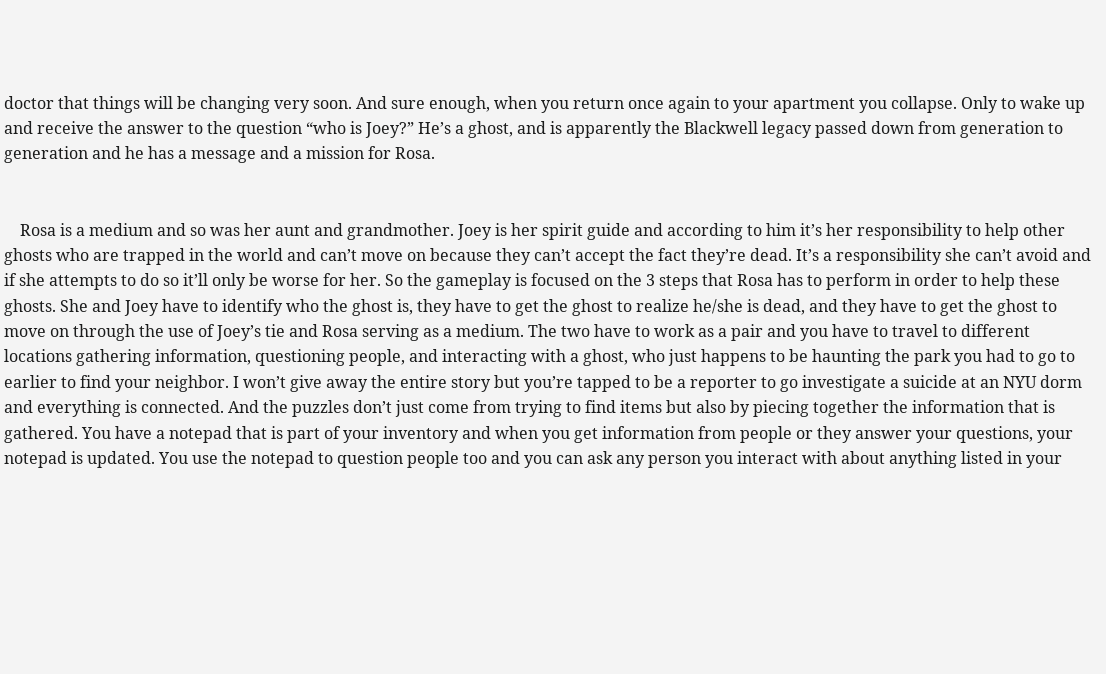doctor that things will be changing very soon. And sure enough, when you return once again to your apartment you collapse. Only to wake up and receive the answer to the question “who is Joey?” He’s a ghost, and is apparently the Blackwell legacy passed down from generation to generation and he has a message and a mission for Rosa.


    Rosa is a medium and so was her aunt and grandmother. Joey is her spirit guide and according to him it’s her responsibility to help other ghosts who are trapped in the world and can’t move on because they can’t accept the fact they’re dead. It’s a responsibility she can’t avoid and if she attempts to do so it’ll only be worse for her. So the gameplay is focused on the 3 steps that Rosa has to perform in order to help these ghosts. She and Joey have to identify who the ghost is, they have to get the ghost to realize he/she is dead, and they have to get the ghost to move on through the use of Joey’s tie and Rosa serving as a medium. The two have to work as a pair and you have to travel to different locations gathering information, questioning people, and interacting with a ghost, who just happens to be haunting the park you had to go to earlier to find your neighbor. I won’t give away the entire story but you’re tapped to be a reporter to go investigate a suicide at an NYU dorm and everything is connected. And the puzzles don’t just come from trying to find items but also by piecing together the information that is gathered. You have a notepad that is part of your inventory and when you get information from people or they answer your questions, your notepad is updated. You use the notepad to question people too and you can ask any person you interact with about anything listed in your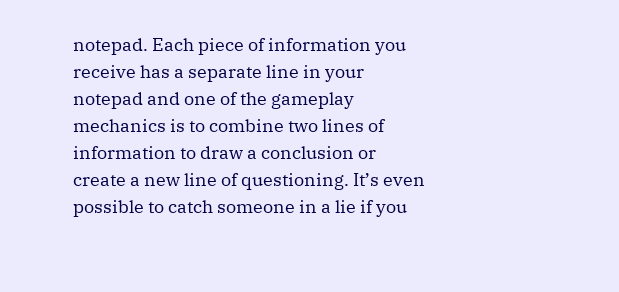notepad. Each piece of information you receive has a separate line in your notepad and one of the gameplay mechanics is to combine two lines of information to draw a conclusion or create a new line of questioning. It’s even possible to catch someone in a lie if you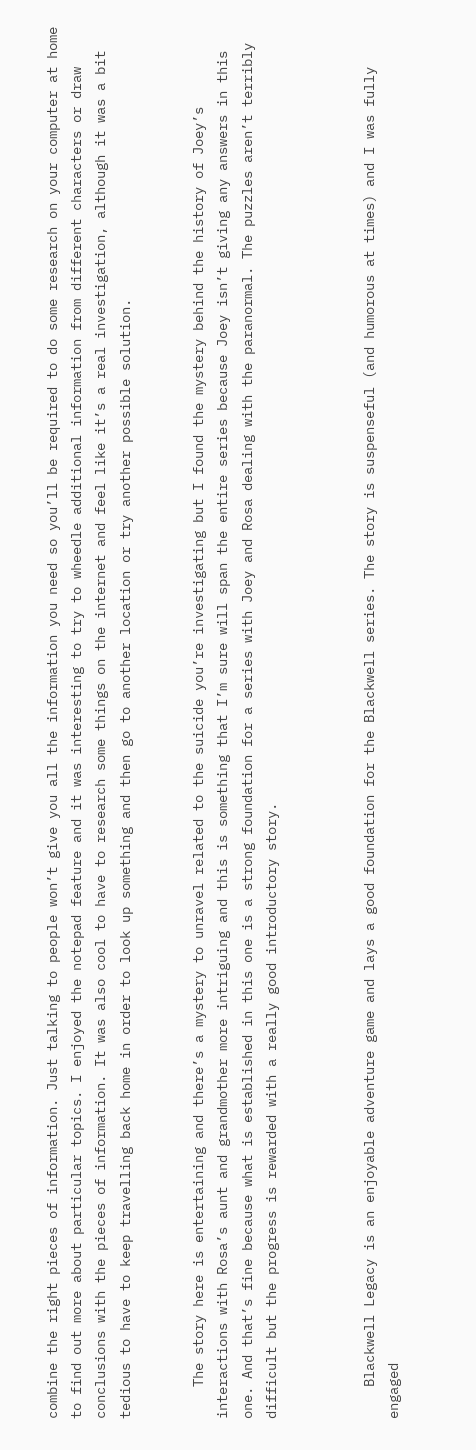combine the right pieces of information. Just talking to people won’t give you all the information you need so you’ll be required to do some research on your computer at home to find out more about particular topics. I enjoyed the notepad feature and it was interesting to try to wheedle additional information from different characters or draw conclusions with the pieces of information. It was also cool to have to research some things on the internet and feel like it’s a real investigation, although it was a bit tedious to have to keep travelling back home in order to look up something and then go to another location or try another possible solution.


    The story here is entertaining and there’s a mystery to unravel related to the suicide you’re investigating but I found the mystery behind the history of Joey’s interactions with Rosa’s aunt and grandmother more intriguing and this is something that I’m sure will span the entire series because Joey isn’t giving any answers in this one. And that’s fine because what is established in this one is a strong foundation for a series with Joey and Rosa dealing with the paranormal. The puzzles aren’t terribly difficult but the progress is rewarded with a really good introductory story.



    Blackwell Legacy is an enjoyable adventure game and lays a good foundation for the Blackwell series. The story is suspenseful (and humorous at times) and I was fully engaged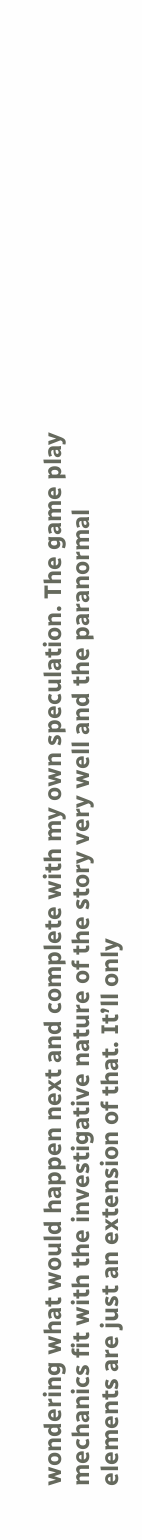wondering what would happen next and complete with my own speculation. The game play mechanics fit with the investigative nature of the story very well and the paranormal elements are just an extension of that. It’ll only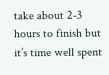take about 2-3 hours to finish but it’s time well spent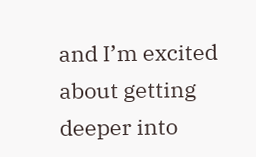and I’m excited about getting deeper into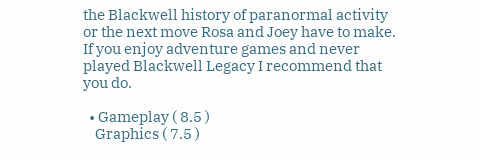the Blackwell history of paranormal activity or the next move Rosa and Joey have to make. If you enjoy adventure games and never played Blackwell Legacy I recommend that you do.

  • Gameplay ( 8.5 )
    Graphics ( 7.5 )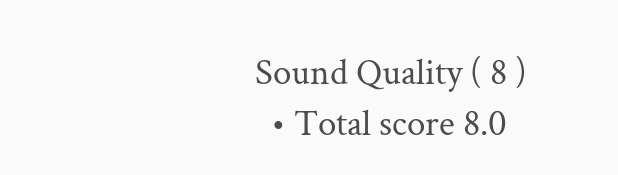Sound Quality ( 8 )
  • Total score 8.0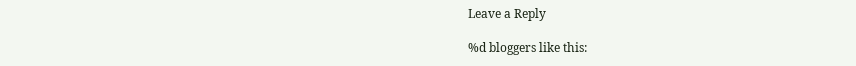Leave a Reply

%d bloggers like this: